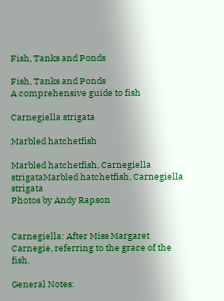Fish, Tanks and Ponds

Fish, Tanks and Ponds
A comprehensive guide to fish

Carnegiella strigata

Marbled hatchetfish

Marbled hatchetfish, Carnegiella strigataMarbled hatchetfish, Carnegiella strigata
Photos by Andy Rapson


Carnegiella: After Miss Margaret Carnegie, referring to the grace of the fish.

General Notes: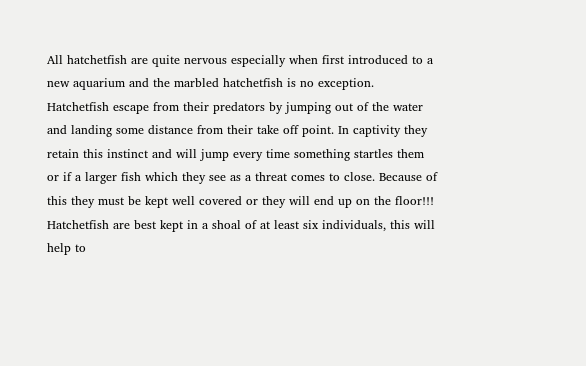All hatchetfish are quite nervous especially when first introduced to a new aquarium and the marbled hatchetfish is no exception. Hatchetfish escape from their predators by jumping out of the water and landing some distance from their take off point. In captivity they retain this instinct and will jump every time something startles them or if a larger fish which they see as a threat comes to close. Because of this they must be kept well covered or they will end up on the floor!!! Hatchetfish are best kept in a shoal of at least six individuals, this will help to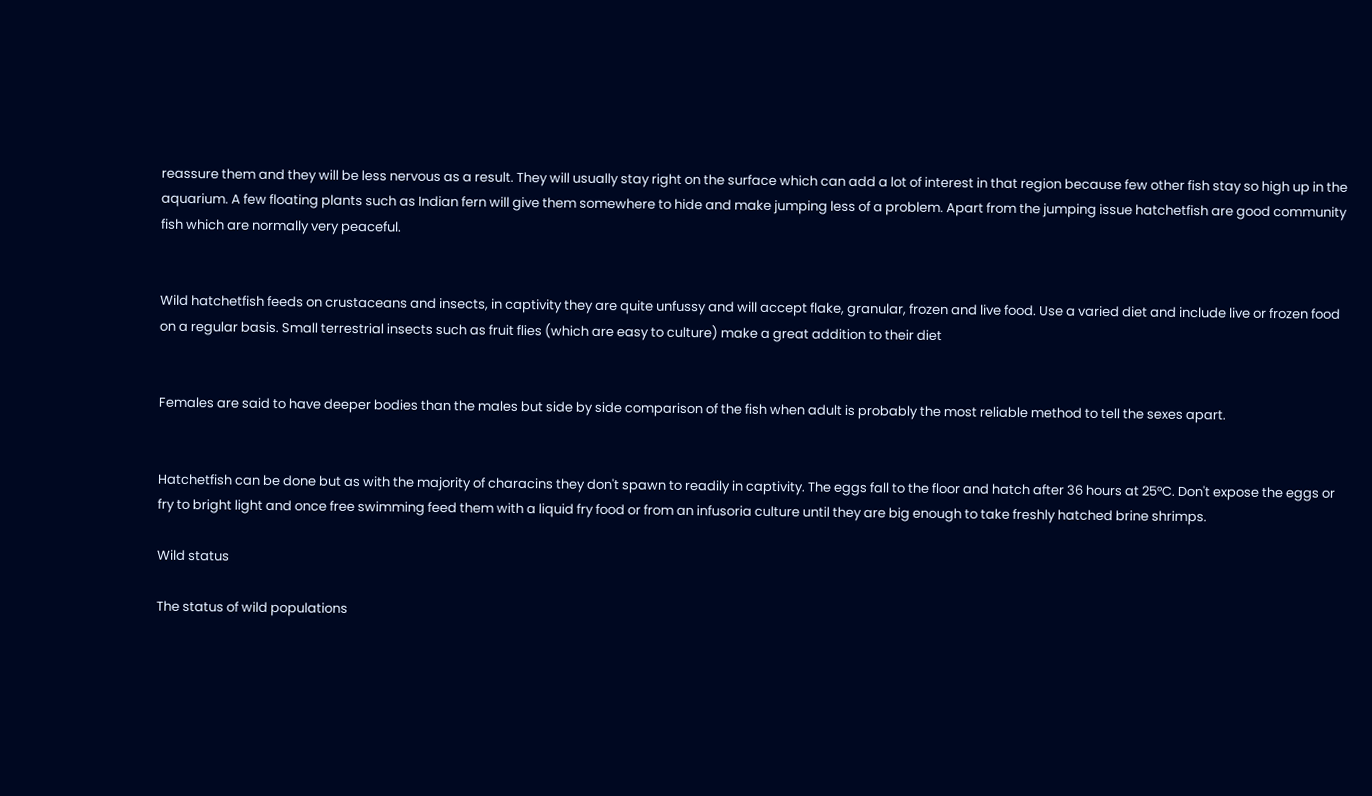reassure them and they will be less nervous as a result. They will usually stay right on the surface which can add a lot of interest in that region because few other fish stay so high up in the aquarium. A few floating plants such as Indian fern will give them somewhere to hide and make jumping less of a problem. Apart from the jumping issue hatchetfish are good community fish which are normally very peaceful.


Wild hatchetfish feeds on crustaceans and insects, in captivity they are quite unfussy and will accept flake, granular, frozen and live food. Use a varied diet and include live or frozen food on a regular basis. Small terrestrial insects such as fruit flies (which are easy to culture) make a great addition to their diet


Females are said to have deeper bodies than the males but side by side comparison of the fish when adult is probably the most reliable method to tell the sexes apart.


Hatchetfish can be done but as with the majority of characins they don't spawn to readily in captivity. The eggs fall to the floor and hatch after 36 hours at 25°C. Don't expose the eggs or fry to bright light and once free swimming feed them with a liquid fry food or from an infusoria culture until they are big enough to take freshly hatched brine shrimps.

Wild status

The status of wild populations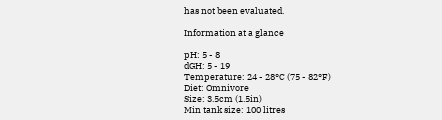has not been evaluated.

Information at a glance

pH: 5 - 8
dGH: 5 - 19
Temperature: 24 - 28°C (75 - 82°F)
Diet: Omnivore
Size: 3.5cm (1.5in)
Min tank size: 100 litres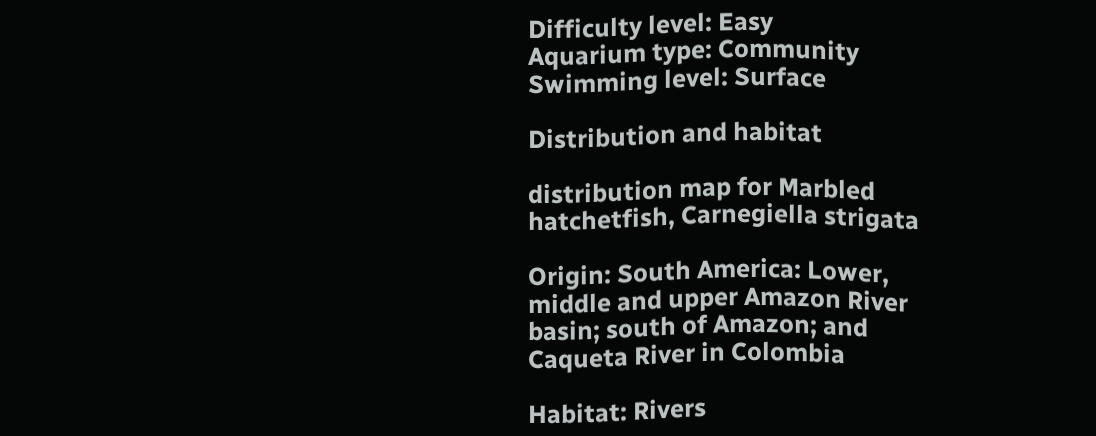Difficulty level: Easy
Aquarium type: Community
Swimming level: Surface

Distribution and habitat

distribution map for Marbled hatchetfish, Carnegiella strigata

Origin: South America: Lower, middle and upper Amazon River basin; south of Amazon; and Caqueta River in Colombia

Habitat: Rivers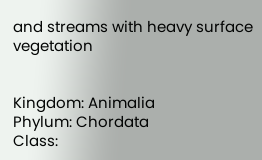and streams with heavy surface vegetation


Kingdom: Animalia
Phylum: Chordata
Class: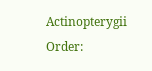Actinopterygii
Order: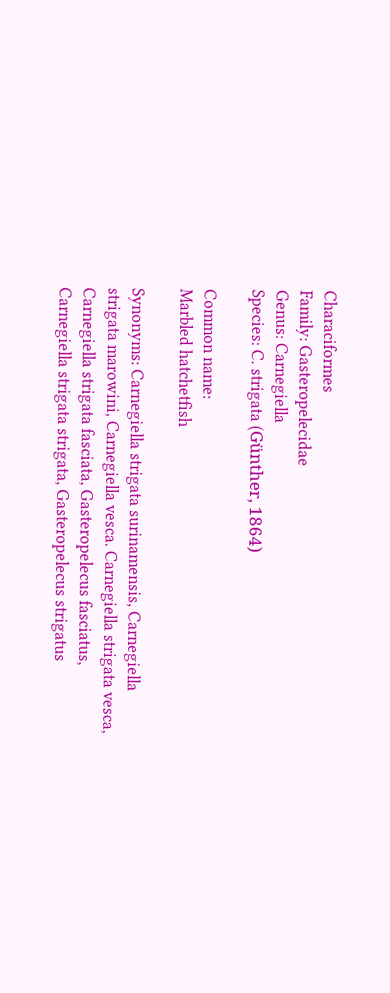Characiformes
Family: Gasteropelecidae
Genus: Carnegiella
Species: C. strigata (Günther, 1864)

Common name:
Marbled hatchetfish

Synonyms: Carnegiella strigata surinamensis, Carnegiella strigata marowini, Carnegiella vesca. Carnegiella strigata vesca, Carnegiella strigata fasciata, Gasteropelecus fasciatus, Carnegiella strigata strigata, Gasteropelecus strigatus